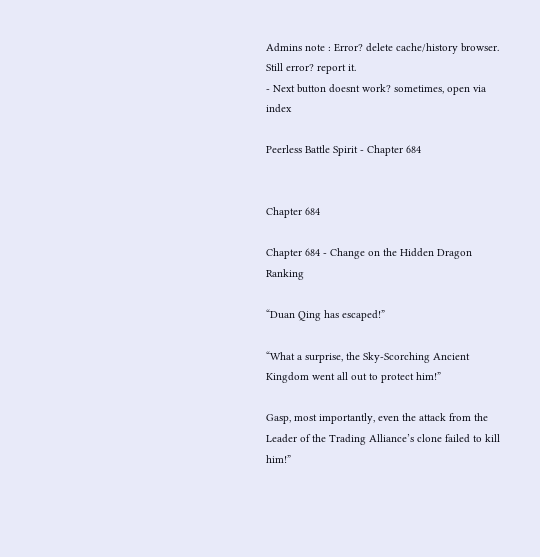Admins note : Error? delete cache/history browser. Still error? report it.
- Next button doesnt work? sometimes, open via index

Peerless Battle Spirit - Chapter 684


Chapter 684

Chapter 684 - Change on the Hidden Dragon Ranking

“Duan Qing has escaped!”

“What a surprise, the Sky-Scorching Ancient Kingdom went all out to protect him!”

Gasp, most importantly, even the attack from the Leader of the Trading Alliance’s clone failed to kill him!”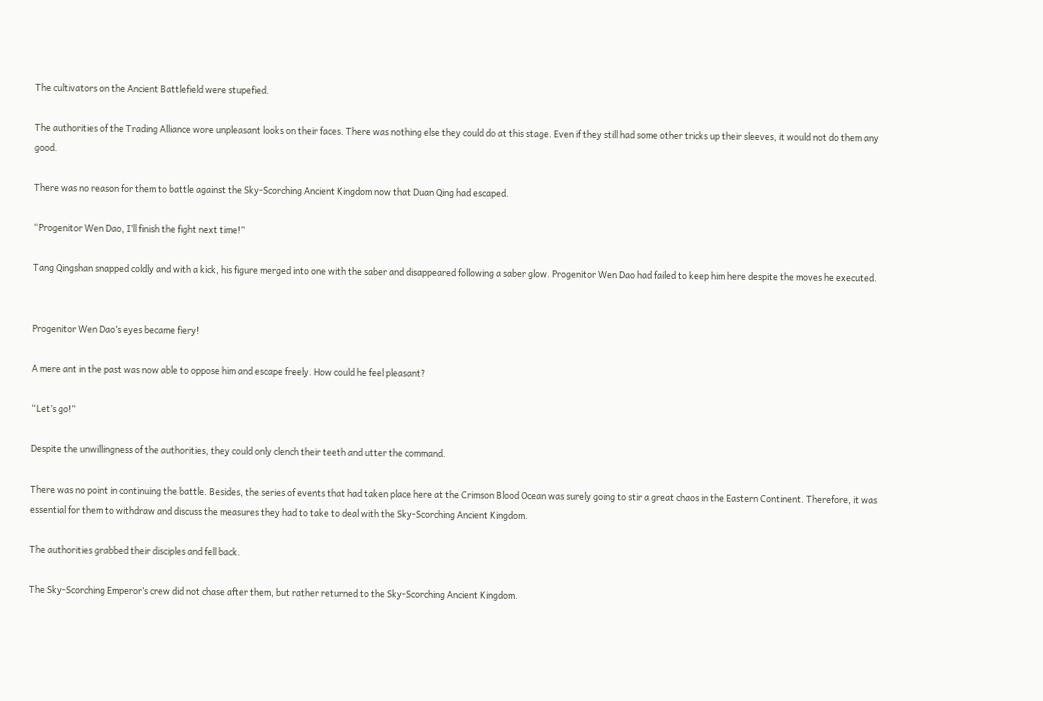The cultivators on the Ancient Battlefield were stupefied.

The authorities of the Trading Alliance wore unpleasant looks on their faces. There was nothing else they could do at this stage. Even if they still had some other tricks up their sleeves, it would not do them any good.

There was no reason for them to battle against the Sky-Scorching Ancient Kingdom now that Duan Qing had escaped.

“Progenitor Wen Dao, I’ll finish the fight next time!”

Tang Qingshan snapped coldly and with a kick, his figure merged into one with the saber and disappeared following a saber glow. Progenitor Wen Dao had failed to keep him here despite the moves he executed.


Progenitor Wen Dao’s eyes became fiery!

A mere ant in the past was now able to oppose him and escape freely. How could he feel pleasant?

“Let’s go!”

Despite the unwillingness of the authorities, they could only clench their teeth and utter the command.

There was no point in continuing the battle. Besides, the series of events that had taken place here at the Crimson Blood Ocean was surely going to stir a great chaos in the Eastern Continent. Therefore, it was essential for them to withdraw and discuss the measures they had to take to deal with the Sky-Scorching Ancient Kingdom.

The authorities grabbed their disciples and fell back.

The Sky-Scorching Emperor’s crew did not chase after them, but rather returned to the Sky-Scorching Ancient Kingdom.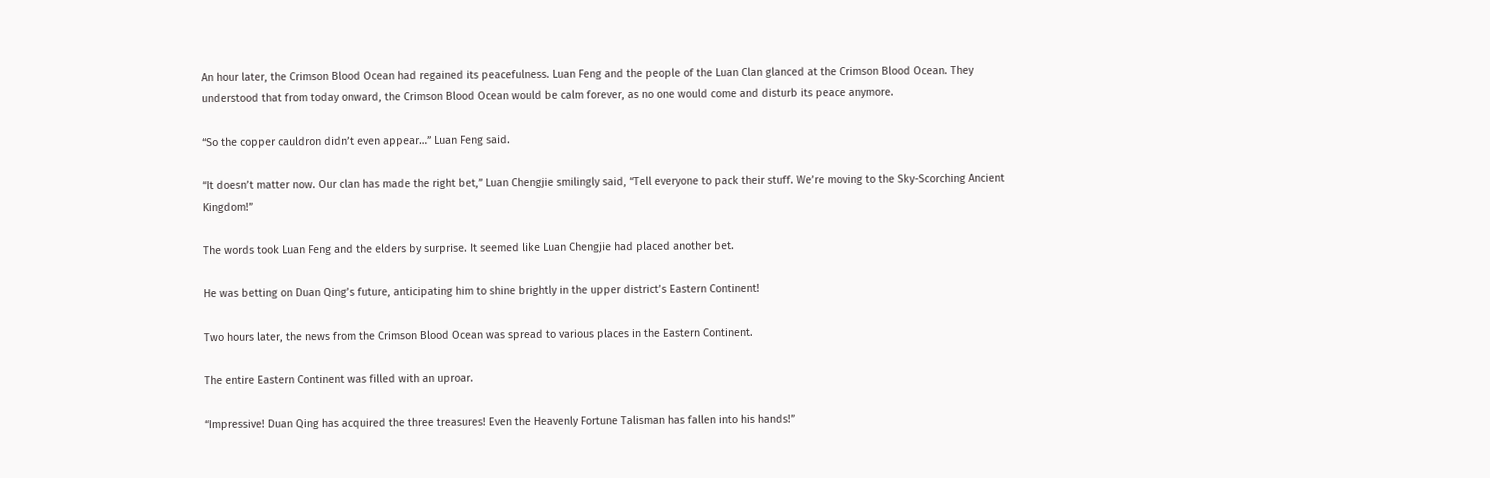An hour later, the Crimson Blood Ocean had regained its peacefulness. Luan Feng and the people of the Luan Clan glanced at the Crimson Blood Ocean. They understood that from today onward, the Crimson Blood Ocean would be calm forever, as no one would come and disturb its peace anymore.

“So the copper cauldron didn’t even appear…” Luan Feng said.

“It doesn’t matter now. Our clan has made the right bet,” Luan Chengjie smilingly said, “Tell everyone to pack their stuff. We’re moving to the Sky-Scorching Ancient Kingdom!”

The words took Luan Feng and the elders by surprise. It seemed like Luan Chengjie had placed another bet.

He was betting on Duan Qing’s future, anticipating him to shine brightly in the upper district’s Eastern Continent!

Two hours later, the news from the Crimson Blood Ocean was spread to various places in the Eastern Continent.

The entire Eastern Continent was filled with an uproar.

“Impressive! Duan Qing has acquired the three treasures! Even the Heavenly Fortune Talisman has fallen into his hands!”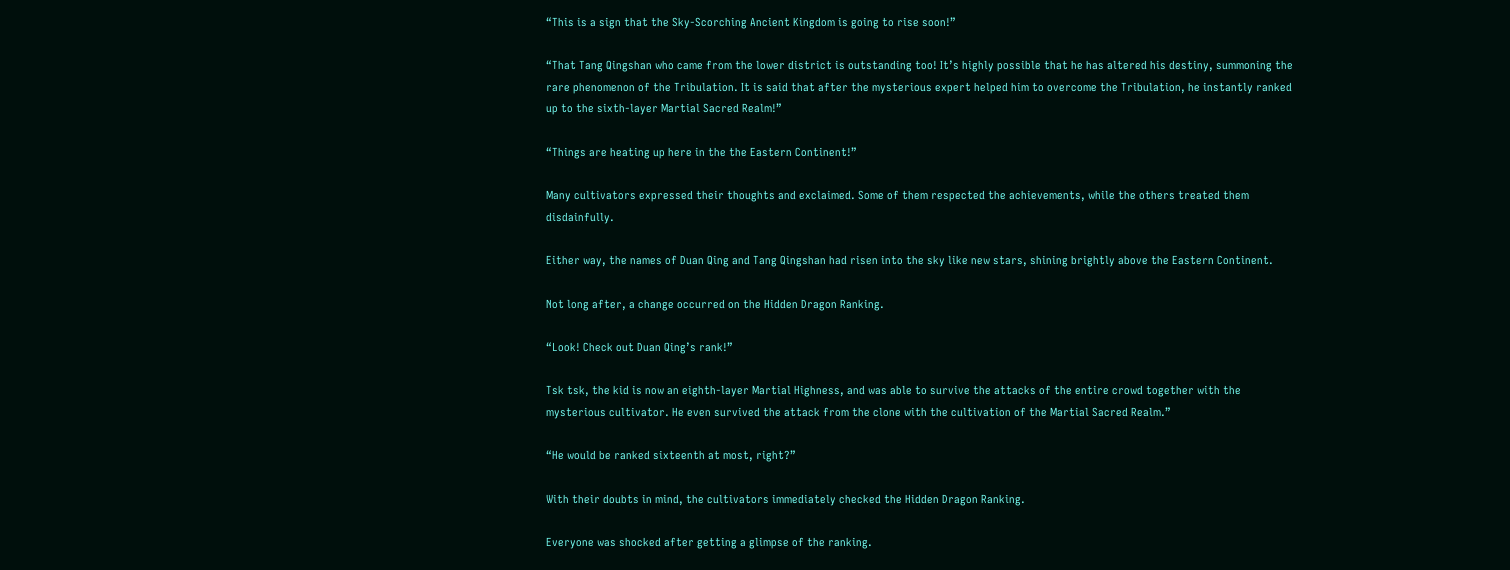“This is a sign that the Sky-Scorching Ancient Kingdom is going to rise soon!”

“That Tang Qingshan who came from the lower district is outstanding too! It’s highly possible that he has altered his destiny, summoning the rare phenomenon of the Tribulation. It is said that after the mysterious expert helped him to overcome the Tribulation, he instantly ranked up to the sixth-layer Martial Sacred Realm!”

“Things are heating up here in the the Eastern Continent!”

Many cultivators expressed their thoughts and exclaimed. Some of them respected the achievements, while the others treated them disdainfully.

Either way, the names of Duan Qing and Tang Qingshan had risen into the sky like new stars, shining brightly above the Eastern Continent.

Not long after, a change occurred on the Hidden Dragon Ranking.

“Look! Check out Duan Qing’s rank!”

Tsk tsk, the kid is now an eighth-layer Martial Highness, and was able to survive the attacks of the entire crowd together with the mysterious cultivator. He even survived the attack from the clone with the cultivation of the Martial Sacred Realm.”

“He would be ranked sixteenth at most, right?”

With their doubts in mind, the cultivators immediately checked the Hidden Dragon Ranking.

Everyone was shocked after getting a glimpse of the ranking.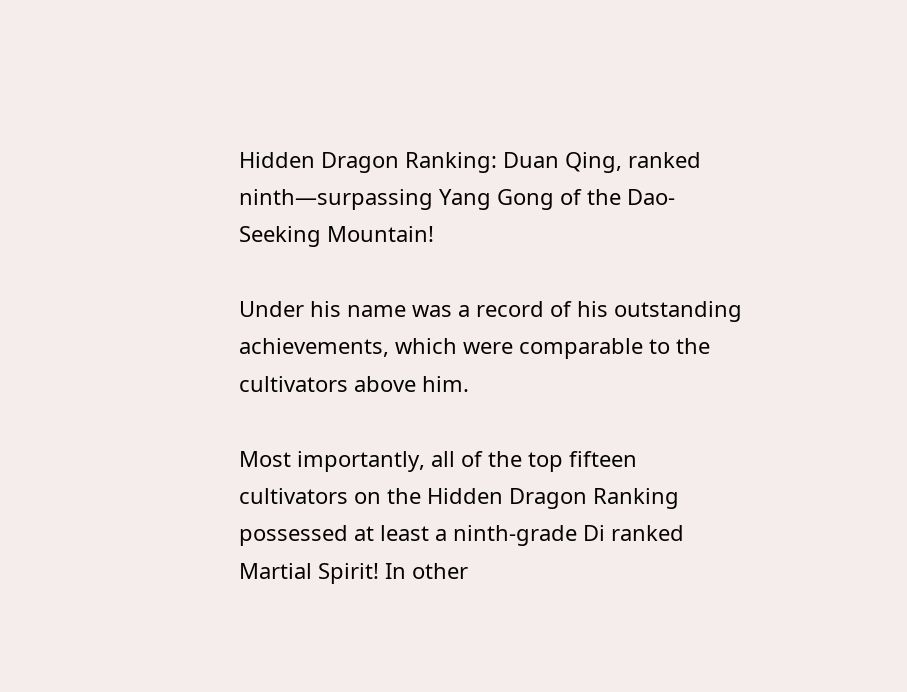Hidden Dragon Ranking: Duan Qing, ranked ninth—surpassing Yang Gong of the Dao-Seeking Mountain!

Under his name was a record of his outstanding achievements, which were comparable to the cultivators above him.

Most importantly, all of the top fifteen cultivators on the Hidden Dragon Ranking possessed at least a ninth-grade Di ranked Martial Spirit! In other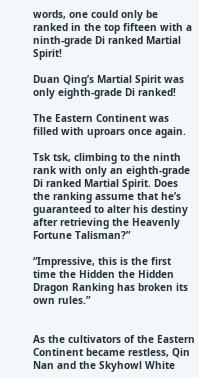words, one could only be ranked in the top fifteen with a ninth-grade Di ranked Martial Spirit!

Duan Qing’s Martial Spirit was only eighth-grade Di ranked!

The Eastern Continent was filled with uproars once again.

Tsk tsk, climbing to the ninth rank with only an eighth-grade Di ranked Martial Spirit. Does the ranking assume that he’s guaranteed to alter his destiny after retrieving the Heavenly Fortune Talisman?”

“Impressive, this is the first time the Hidden the Hidden Dragon Ranking has broken its own rules.”


As the cultivators of the Eastern Continent became restless, Qin Nan and the Skyhowl White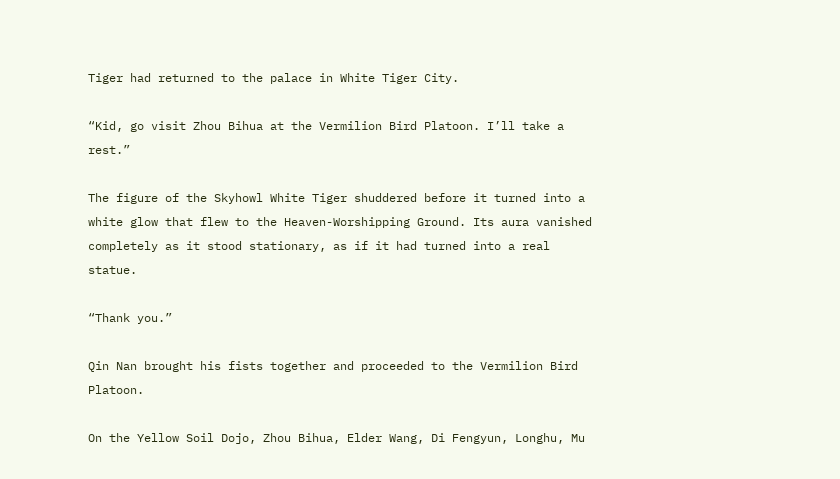Tiger had returned to the palace in White Tiger City.

“Kid, go visit Zhou Bihua at the Vermilion Bird Platoon. I’ll take a rest.”

The figure of the Skyhowl White Tiger shuddered before it turned into a white glow that flew to the Heaven-Worshipping Ground. Its aura vanished completely as it stood stationary, as if it had turned into a real statue.

“Thank you.”

Qin Nan brought his fists together and proceeded to the Vermilion Bird Platoon.

On the Yellow Soil Dojo, Zhou Bihua, Elder Wang, Di Fengyun, Longhu, Mu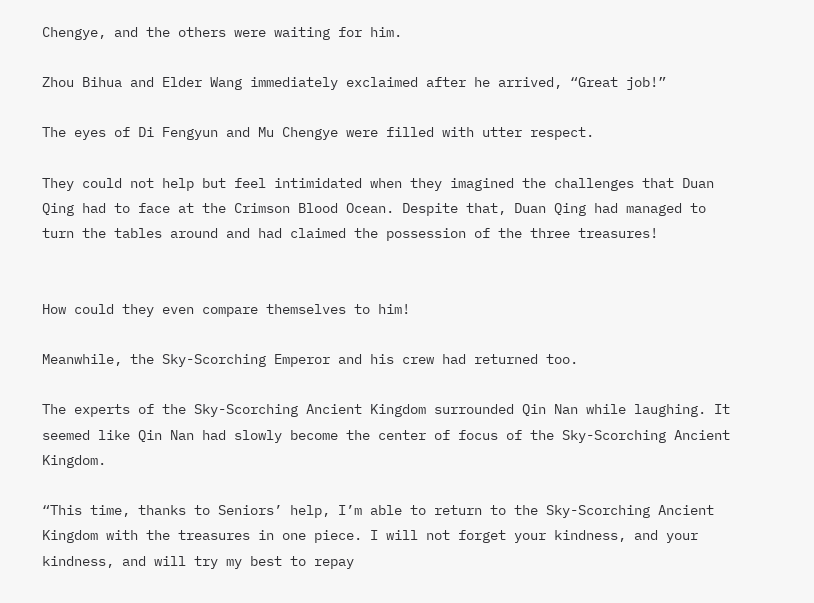Chengye, and the others were waiting for him.

Zhou Bihua and Elder Wang immediately exclaimed after he arrived, “Great job!”

The eyes of Di Fengyun and Mu Chengye were filled with utter respect.

They could not help but feel intimidated when they imagined the challenges that Duan Qing had to face at the Crimson Blood Ocean. Despite that, Duan Qing had managed to turn the tables around and had claimed the possession of the three treasures!


How could they even compare themselves to him!

Meanwhile, the Sky-Scorching Emperor and his crew had returned too.

The experts of the Sky-Scorching Ancient Kingdom surrounded Qin Nan while laughing. It seemed like Qin Nan had slowly become the center of focus of the Sky-Scorching Ancient Kingdom.

“This time, thanks to Seniors’ help, I’m able to return to the Sky-Scorching Ancient Kingdom with the treasures in one piece. I will not forget your kindness, and your kindness, and will try my best to repay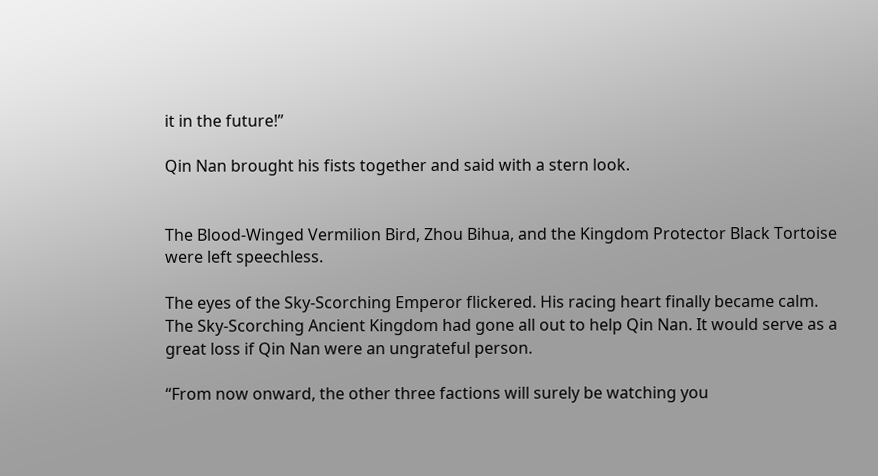it in the future!”

Qin Nan brought his fists together and said with a stern look.


The Blood-Winged Vermilion Bird, Zhou Bihua, and the Kingdom Protector Black Tortoise were left speechless.

The eyes of the Sky-Scorching Emperor flickered. His racing heart finally became calm. The Sky-Scorching Ancient Kingdom had gone all out to help Qin Nan. It would serve as a great loss if Qin Nan were an ungrateful person.

“From now onward, the other three factions will surely be watching you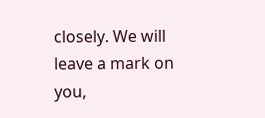closely. We will leave a mark on you,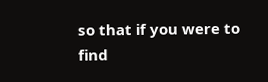so that if you were to find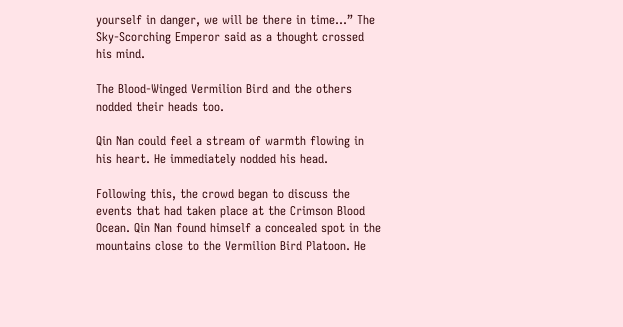yourself in danger, we will be there in time…” The Sky-Scorching Emperor said as a thought crossed his mind.

The Blood-Winged Vermilion Bird and the others nodded their heads too.

Qin Nan could feel a stream of warmth flowing in his heart. He immediately nodded his head.

Following this, the crowd began to discuss the events that had taken place at the Crimson Blood Ocean. Qin Nan found himself a concealed spot in the mountains close to the Vermilion Bird Platoon. He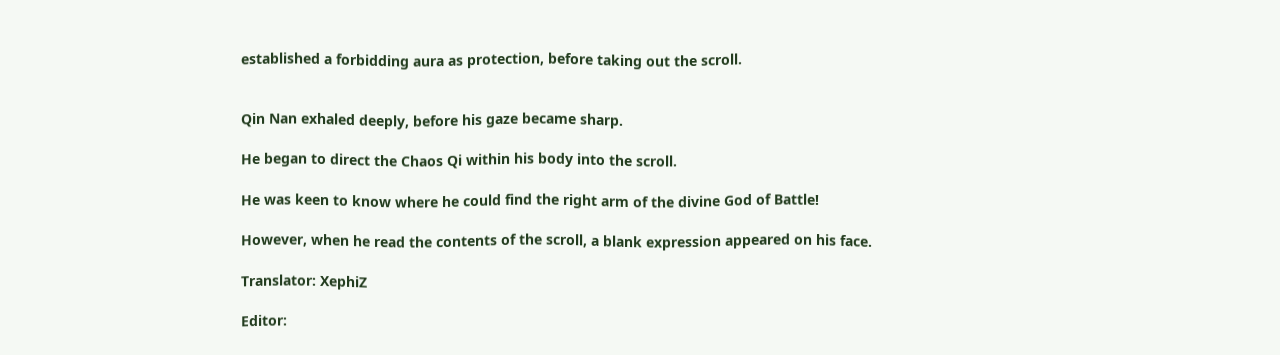established a forbidding aura as protection, before taking out the scroll.


Qin Nan exhaled deeply, before his gaze became sharp.

He began to direct the Chaos Qi within his body into the scroll.

He was keen to know where he could find the right arm of the divine God of Battle!

However, when he read the contents of the scroll, a blank expression appeared on his face.

Translator: XephiZ

Editor: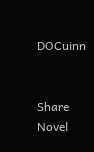DOCuinn


Share Novel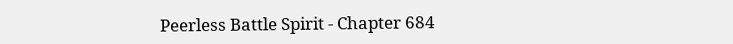Peerless Battle Spirit - Chapter 684